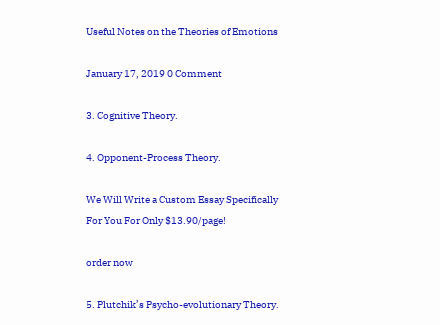Useful Notes on the Theories of Emotions

January 17, 2019 0 Comment

3. Cognitive Theory.

4. Opponent-Process Theory.

We Will Write a Custom Essay Specifically
For You For Only $13.90/page!

order now

5. Plutchik’s Psycho-evolutionary Theory.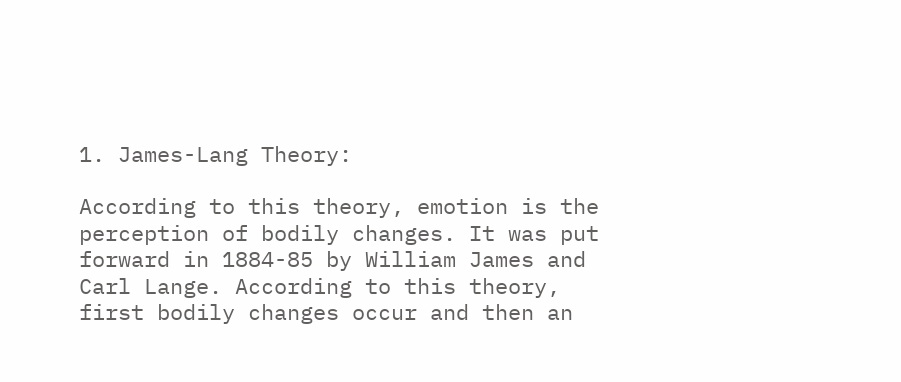1. James-Lang Theory:

According to this theory, emotion is the perception of bodily changes. It was put forward in 1884-85 by William James and Carl Lange. According to this theory, first bodily changes occur and then an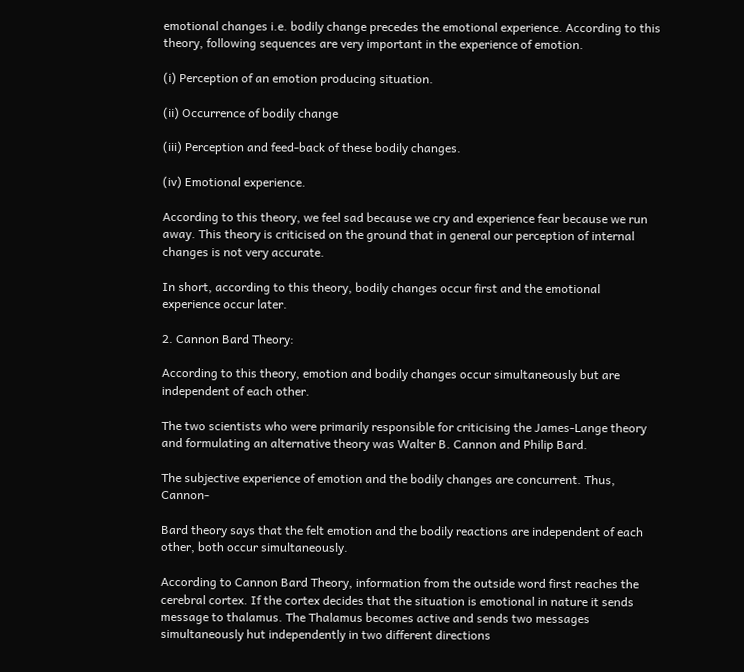emotional changes i.e. bodily change precedes the emotional experience. According to this theory, following sequences are very important in the experience of emotion.

(i) Perception of an emotion producing situation.

(ii) Occurrence of bodily change

(iii) Perception and feed-back of these bodily changes.

(iv) Emotional experience.

According to this theory, we feel sad because we cry and experience fear because we run away. This theory is criticised on the ground that in general our perception of internal changes is not very accurate.

In short, according to this theory, bodily changes occur first and the emotional experience occur later.

2. Cannon Bard Theory:

According to this theory, emotion and bodily changes occur simultaneously but are independent of each other.

The two scientists who were primarily responsible for criticising the James-Lange theory and formulating an alternative theory was Walter B. Cannon and Philip Bard.

The subjective experience of emotion and the bodily changes are concurrent. Thus, Cannon-

Bard theory says that the felt emotion and the bodily reactions are independent of each other, both occur simultaneously.

According to Cannon Bard Theory, information from the outside word first reaches the cerebral cortex. If the cortex decides that the situation is emotional in nature it sends message to thalamus. The Thalamus becomes active and sends two messages simultaneously hut independently in two different directions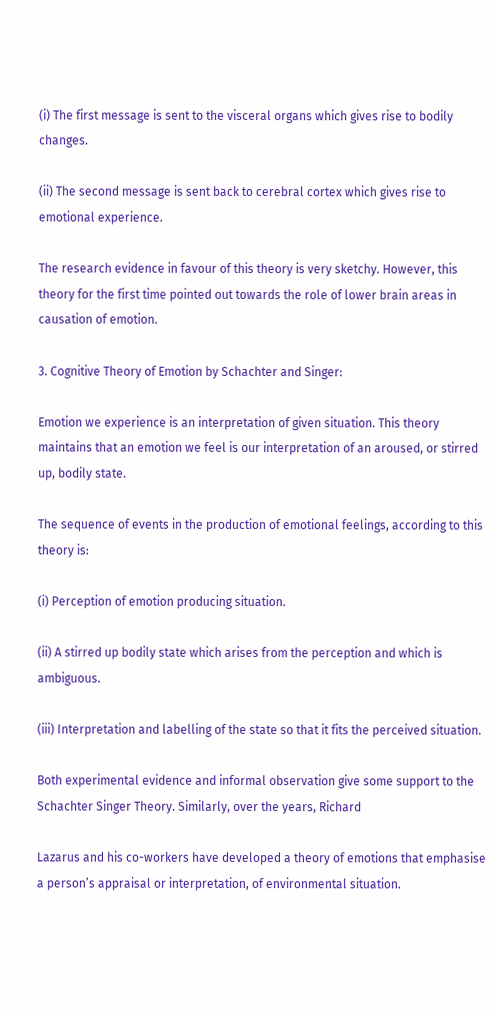(i) The first message is sent to the visceral organs which gives rise to bodily changes.

(ii) The second message is sent back to cerebral cortex which gives rise to emotional experience.

The research evidence in favour of this theory is very sketchy. However, this theory for the first time pointed out towards the role of lower brain areas in causation of emotion.

3. Cognitive Theory of Emotion by Schachter and Singer:

Emotion we experience is an interpretation of given situation. This theory maintains that an emotion we feel is our interpretation of an aroused, or stirred up, bodily state.

The sequence of events in the production of emotional feelings, according to this theory is:

(i) Perception of emotion producing situation.

(ii) A stirred up bodily state which arises from the perception and which is ambiguous.

(iii) Interpretation and labelling of the state so that it fits the perceived situation.

Both experimental evidence and informal observation give some support to the Schachter Singer Theory. Similarly, over the years, Richard

Lazarus and his co-workers have developed a theory of emotions that emphasise a person’s appraisal or interpretation, of environmental situation.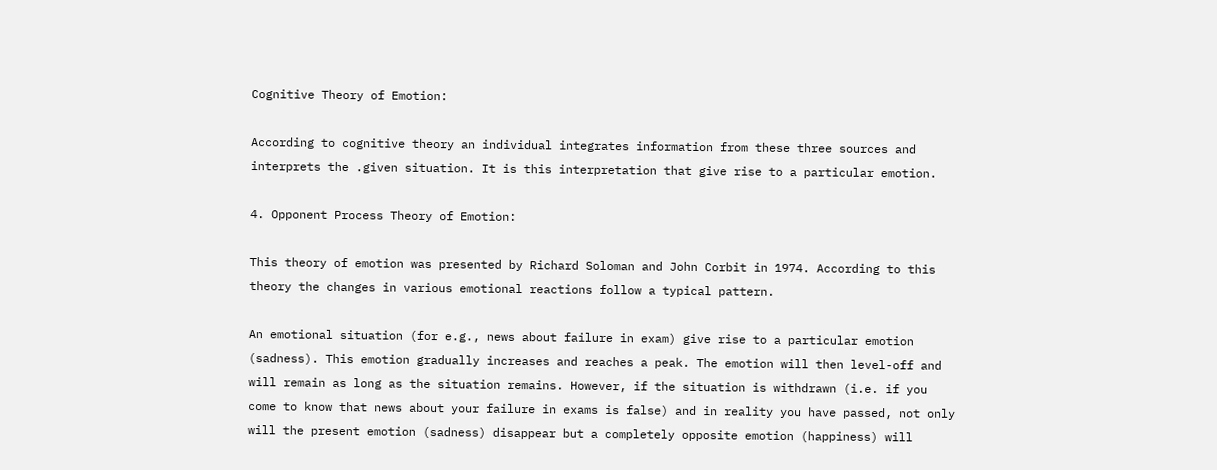Cognitive Theory of Emotion:

According to cognitive theory an individual integrates information from these three sources and interprets the .given situation. It is this interpretation that give rise to a particular emotion.

4. Opponent Process Theory of Emotion:

This theory of emotion was presented by Richard Soloman and John Corbit in 1974. According to this theory the changes in various emotional reactions follow a typical pattern.

An emotional situation (for e.g., news about failure in exam) give rise to a particular emotion (sadness). This emotion gradually increases and reaches a peak. The emotion will then level-off and will remain as long as the situation remains. However, if the situation is withdrawn (i.e. if you come to know that news about your failure in exams is false) and in reality you have passed, not only will the present emotion (sadness) disappear but a completely opposite emotion (happiness) will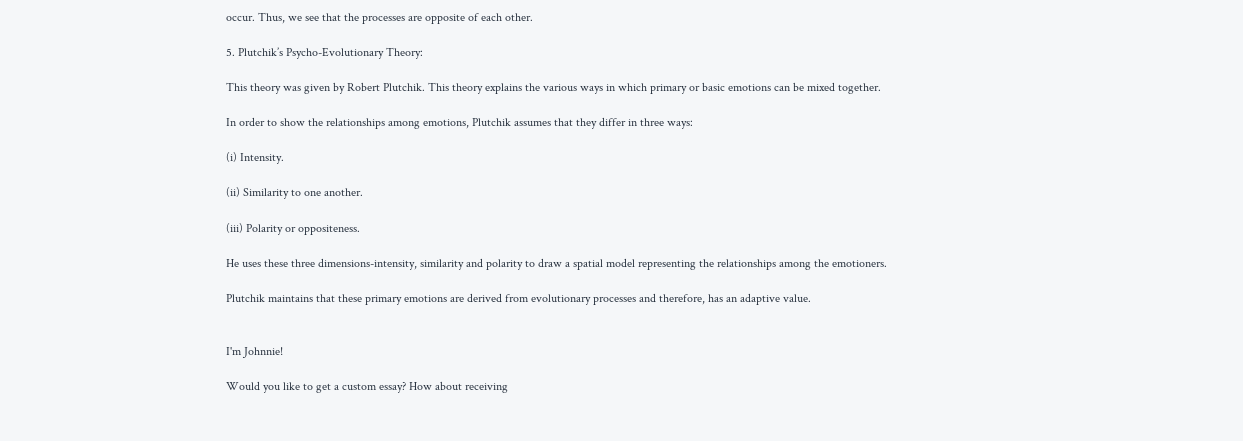occur. Thus, we see that the processes are opposite of each other.

5. Plutchik’s Psycho-Evolutionary Theory:

This theory was given by Robert Plutchik. This theory explains the various ways in which primary or basic emotions can be mixed together.

In order to show the relationships among emotions, Plutchik assumes that they differ in three ways:

(i) Intensity.

(ii) Similarity to one another.

(iii) Polarity or oppositeness.

He uses these three dimensions-intensity, similarity and polarity to draw a spatial model representing the relationships among the emotioners.

Plutchik maintains that these primary emotions are derived from evolutionary processes and therefore, has an adaptive value.


I'm Johnnie!

Would you like to get a custom essay? How about receiving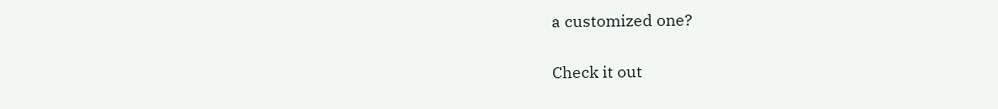a customized one?

Check it out